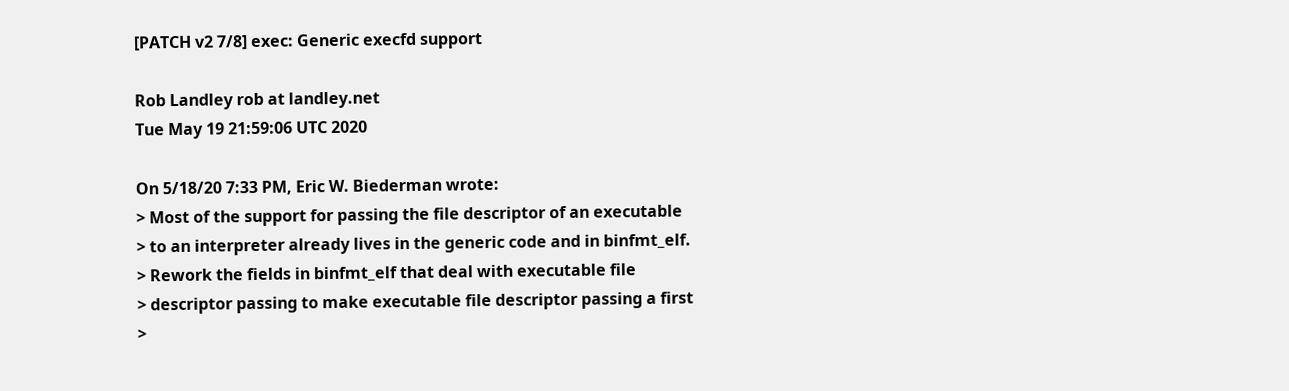[PATCH v2 7/8] exec: Generic execfd support

Rob Landley rob at landley.net
Tue May 19 21:59:06 UTC 2020

On 5/18/20 7:33 PM, Eric W. Biederman wrote:
> Most of the support for passing the file descriptor of an executable
> to an interpreter already lives in the generic code and in binfmt_elf.
> Rework the fields in binfmt_elf that deal with executable file
> descriptor passing to make executable file descriptor passing a first
>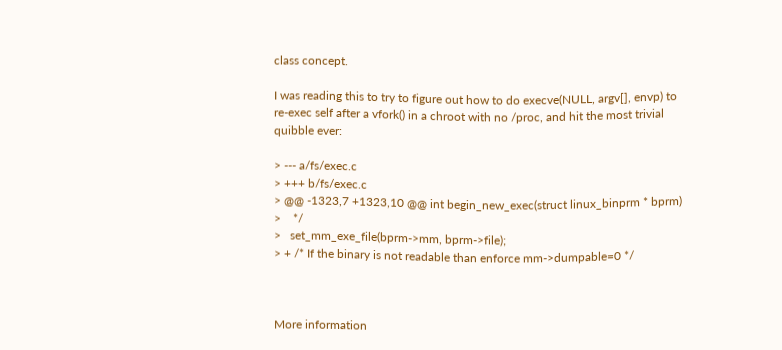class concept.

I was reading this to try to figure out how to do execve(NULL, argv[], envp) to
re-exec self after a vfork() in a chroot with no /proc, and hit the most trivial
quibble ever:

> --- a/fs/exec.c
> +++ b/fs/exec.c
> @@ -1323,7 +1323,10 @@ int begin_new_exec(struct linux_binprm * bprm)
>    */
>   set_mm_exe_file(bprm->mm, bprm->file);
> + /* If the binary is not readable than enforce mm->dumpable=0 */



More information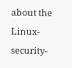about the Linux-security-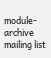module-archive mailing list